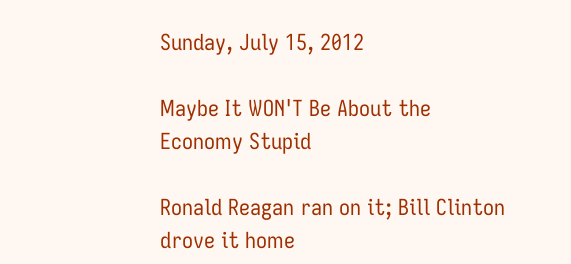Sunday, July 15, 2012

Maybe It WON'T Be About the Economy Stupid

Ronald Reagan ran on it; Bill Clinton drove it home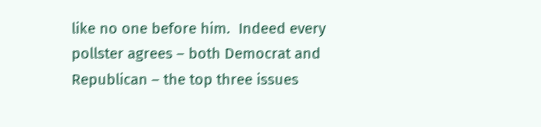like no one before him.  Indeed every pollster agrees – both Democrat and Republican – the top three issues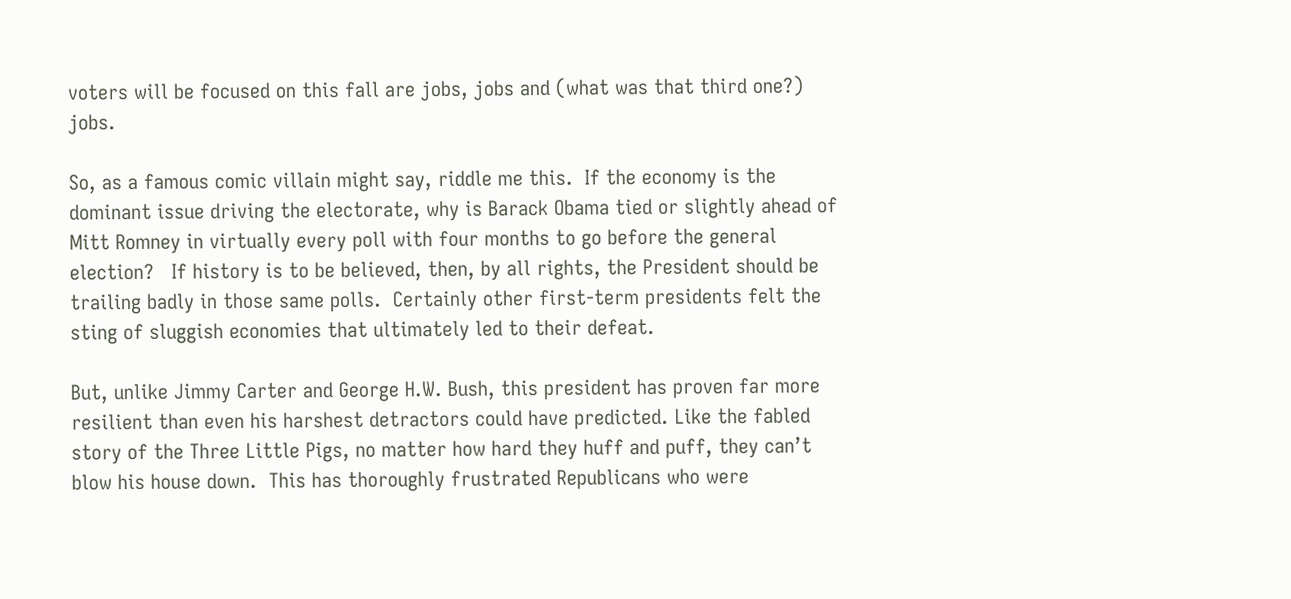voters will be focused on this fall are jobs, jobs and (what was that third one?) jobs.

So, as a famous comic villain might say, riddle me this.  If the economy is the dominant issue driving the electorate, why is Barack Obama tied or slightly ahead of Mitt Romney in virtually every poll with four months to go before the general election?   If history is to be believed, then, by all rights, the President should be trailing badly in those same polls.  Certainly other first-term presidents felt the sting of sluggish economies that ultimately led to their defeat.

But, unlike Jimmy Carter and George H.W. Bush, this president has proven far more resilient than even his harshest detractors could have predicted. Like the fabled story of the Three Little Pigs, no matter how hard they huff and puff, they can’t blow his house down.  This has thoroughly frustrated Republicans who were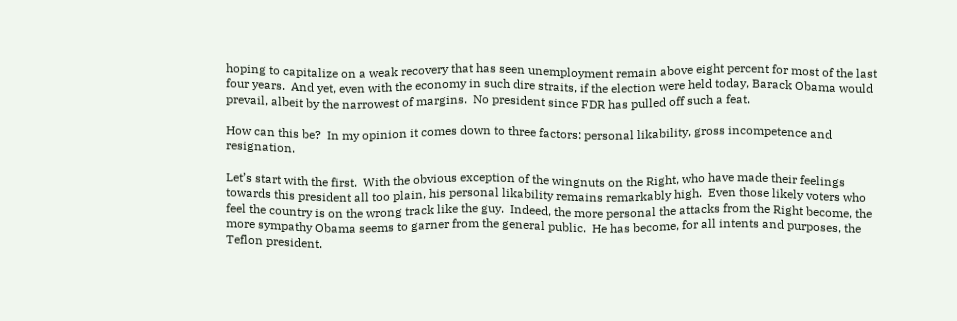hoping to capitalize on a weak recovery that has seen unemployment remain above eight percent for most of the last four years.  And yet, even with the economy in such dire straits, if the election were held today, Barack Obama would prevail, albeit by the narrowest of margins.  No president since FDR has pulled off such a feat.

How can this be?  In my opinion it comes down to three factors: personal likability, gross incompetence and resignation.

Let’s start with the first.  With the obvious exception of the wingnuts on the Right, who have made their feelings towards this president all too plain, his personal likability remains remarkably high.  Even those likely voters who feel the country is on the wrong track like the guy.  Indeed, the more personal the attacks from the Right become, the more sympathy Obama seems to garner from the general public.  He has become, for all intents and purposes, the Teflon president.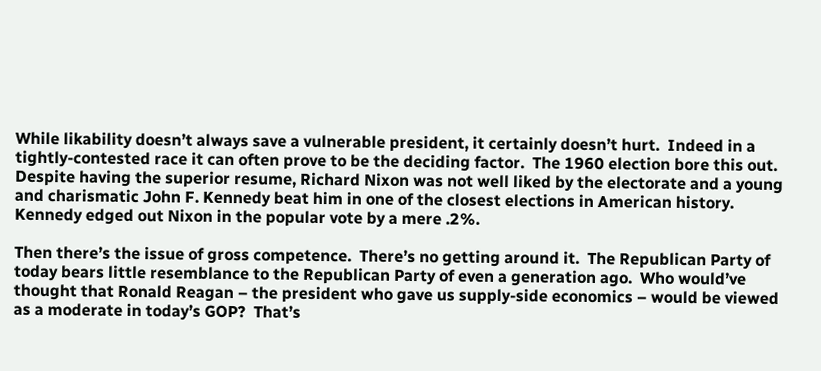While likability doesn’t always save a vulnerable president, it certainly doesn’t hurt.  Indeed in a tightly-contested race it can often prove to be the deciding factor.  The 1960 election bore this out.  Despite having the superior resume, Richard Nixon was not well liked by the electorate and a young and charismatic John F. Kennedy beat him in one of the closest elections in American history. Kennedy edged out Nixon in the popular vote by a mere .2%.

Then there’s the issue of gross competence.  There’s no getting around it.  The Republican Party of today bears little resemblance to the Republican Party of even a generation ago.  Who would’ve thought that Ronald Reagan – the president who gave us supply-side economics – would be viewed as a moderate in today’s GOP?  That’s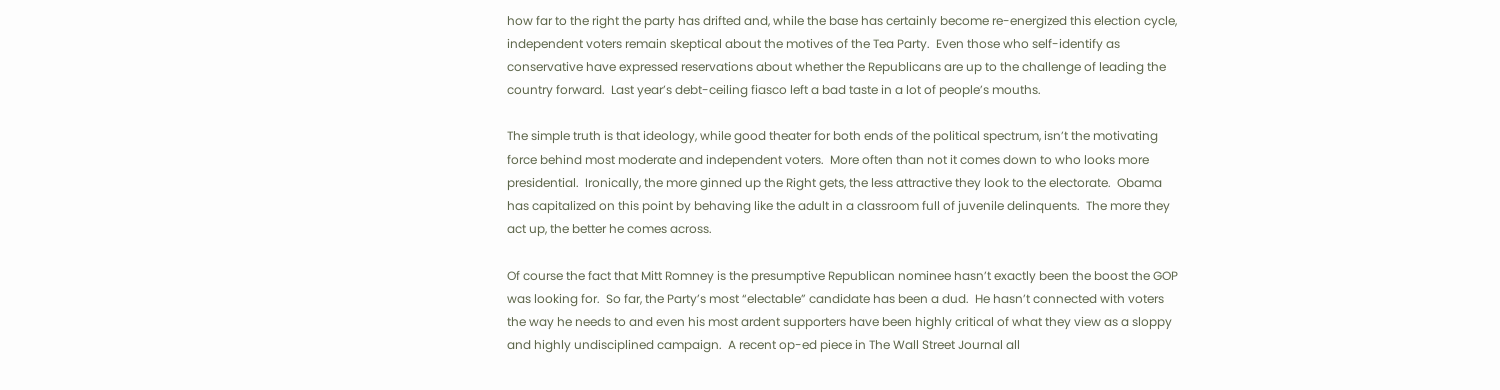how far to the right the party has drifted and, while the base has certainly become re-energized this election cycle, independent voters remain skeptical about the motives of the Tea Party.  Even those who self-identify as conservative have expressed reservations about whether the Republicans are up to the challenge of leading the country forward.  Last year’s debt-ceiling fiasco left a bad taste in a lot of people’s mouths.

The simple truth is that ideology, while good theater for both ends of the political spectrum, isn’t the motivating force behind most moderate and independent voters.  More often than not it comes down to who looks more presidential.  Ironically, the more ginned up the Right gets, the less attractive they look to the electorate.  Obama has capitalized on this point by behaving like the adult in a classroom full of juvenile delinquents.  The more they act up, the better he comes across.

Of course the fact that Mitt Romney is the presumptive Republican nominee hasn’t exactly been the boost the GOP was looking for.  So far, the Party’s most “electable” candidate has been a dud.  He hasn’t connected with voters the way he needs to and even his most ardent supporters have been highly critical of what they view as a sloppy and highly undisciplined campaign.  A recent op-ed piece in The Wall Street Journal all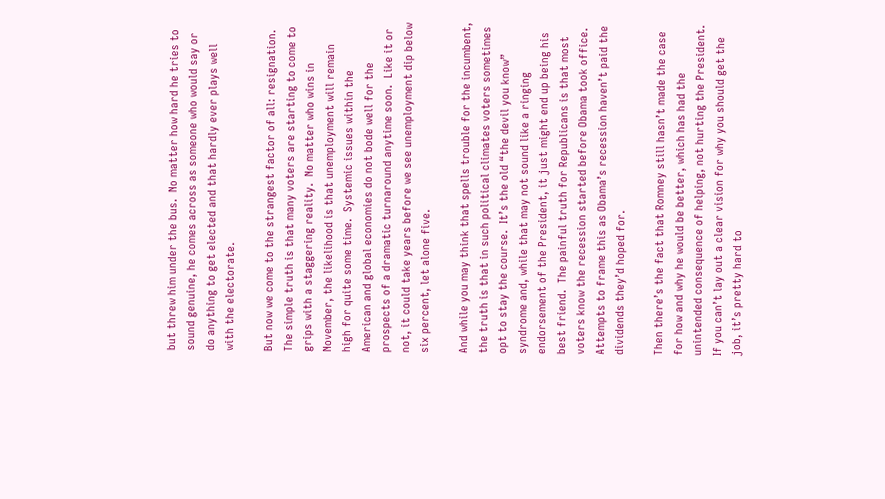but threw him under the bus.  No matter how hard he tries to sound genuine, he comes across as someone who would say or do anything to get elected and that hardly ever plays well with the electorate.

But now we come to the strangest factor of all: resignation.  The simple truth is that many voters are starting to come to grips with a staggering reality.  No matter who wins in November, the likelihood is that unemployment will remain high for quite some time.  Systemic issues within the American and global economies do not bode well for the prospects of a dramatic turnaround anytime soon.  Like it or not, it could take years before we see unemployment dip below six percent, let alone five.

And while you may think that spells trouble for the incumbent, the truth is that in such political climates voters sometimes opt to stay the course.  It’s the old “the devil you know” syndrome and, while that may not sound like a ringing endorsement of the President, it just might end up being his best friend.  The painful truth for Republicans is that most voters know the recession started before Obama took office.  Attempts to frame this as Obama’s recession haven’t paid the dividends they’d hoped for.

Then there’s the fact that Romney still hasn’t made the case for how and why he would be better, which has had the unintended consequence of helping, not hurting the President.  If you can’t lay out a clear vision for why you should get the job, it’s pretty hard to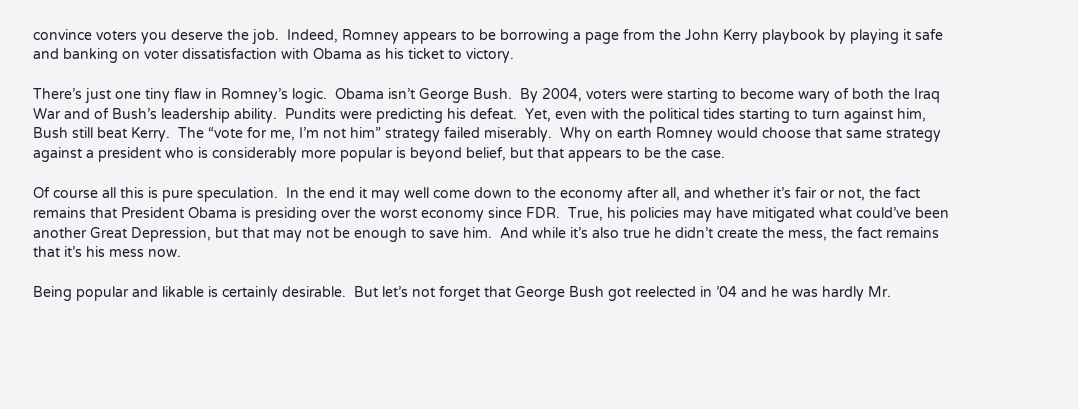convince voters you deserve the job.  Indeed, Romney appears to be borrowing a page from the John Kerry playbook by playing it safe and banking on voter dissatisfaction with Obama as his ticket to victory.

There’s just one tiny flaw in Romney’s logic.  Obama isn’t George Bush.  By 2004, voters were starting to become wary of both the Iraq War and of Bush’s leadership ability.  Pundits were predicting his defeat.  Yet, even with the political tides starting to turn against him, Bush still beat Kerry.  The “vote for me, I’m not him” strategy failed miserably.  Why on earth Romney would choose that same strategy against a president who is considerably more popular is beyond belief, but that appears to be the case.

Of course all this is pure speculation.  In the end it may well come down to the economy after all, and whether it’s fair or not, the fact remains that President Obama is presiding over the worst economy since FDR.  True, his policies may have mitigated what could’ve been another Great Depression, but that may not be enough to save him.  And while it’s also true he didn’t create the mess, the fact remains that it’s his mess now.

Being popular and likable is certainly desirable.  But let’s not forget that George Bush got reelected in ’04 and he was hardly Mr.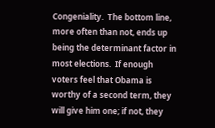Congeniality.  The bottom line, more often than not, ends up being the determinant factor in most elections.  If enough voters feel that Obama is worthy of a second term, they will give him one; if not, they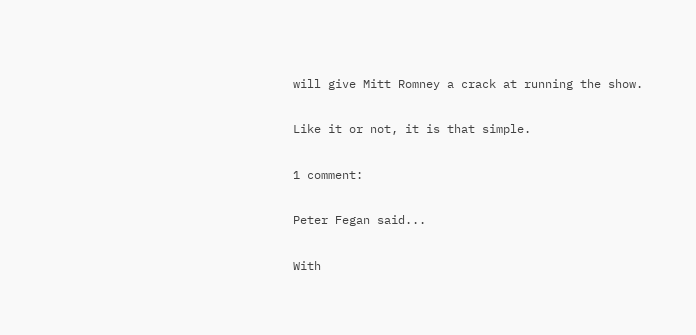will give Mitt Romney a crack at running the show.

Like it or not, it is that simple.

1 comment:

Peter Fegan said...

With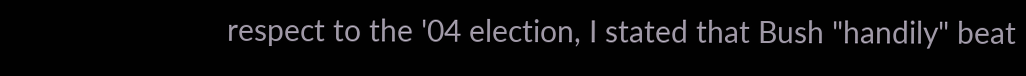respect to the '04 election, I stated that Bush "handily" beat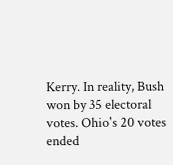Kerry. In reality, Bush won by 35 electoral votes. Ohio's 20 votes ended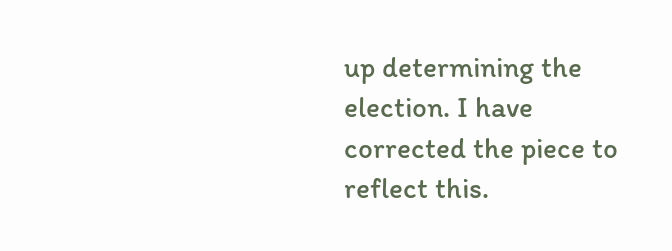up determining the election. I have corrected the piece to reflect this.